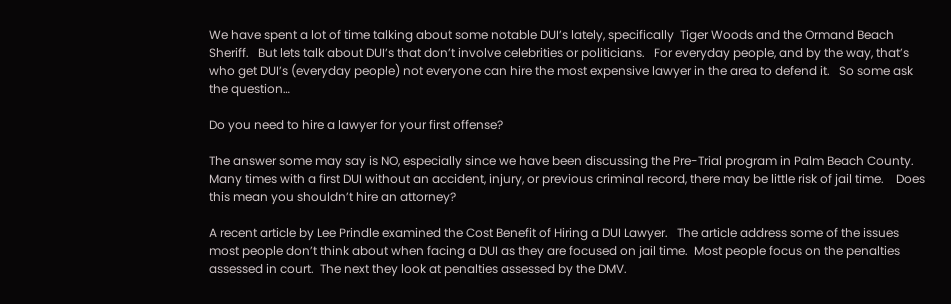We have spent a lot of time talking about some notable DUI’s lately, specifically  Tiger Woods and the Ormand Beach Sheriff.   But lets talk about DUI’s that don’t involve celebrities or politicians.   For everyday people, and by the way, that’s who get DUI’s (everyday people) not everyone can hire the most expensive lawyer in the area to defend it.   So some ask the question…

Do you need to hire a lawyer for your first offense?

The answer some may say is NO, especially since we have been discussing the Pre-Trial program in Palm Beach County.   Many times with a first DUI without an accident, injury, or previous criminal record, there may be little risk of jail time.    Does this mean you shouldn’t hire an attorney?

A recent article by Lee Prindle examined the Cost Benefit of Hiring a DUI Lawyer.   The article address some of the issues most people don’t think about when facing a DUI as they are focused on jail time.  Most people focus on the penalties assessed in court.  The next they look at penalties assessed by the DMV.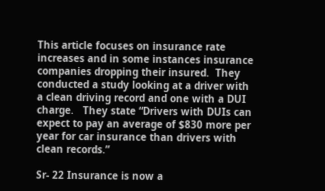This article focuses on insurance rate increases and in some instances insurance companies dropping their insured.  They conducted a study looking at a driver with a clean driving record and one with a DUI charge.   They state “Drivers with DUIs can expect to pay an average of $830 more per year for car insurance than drivers with clean records.”

Sr- 22 Insurance is now a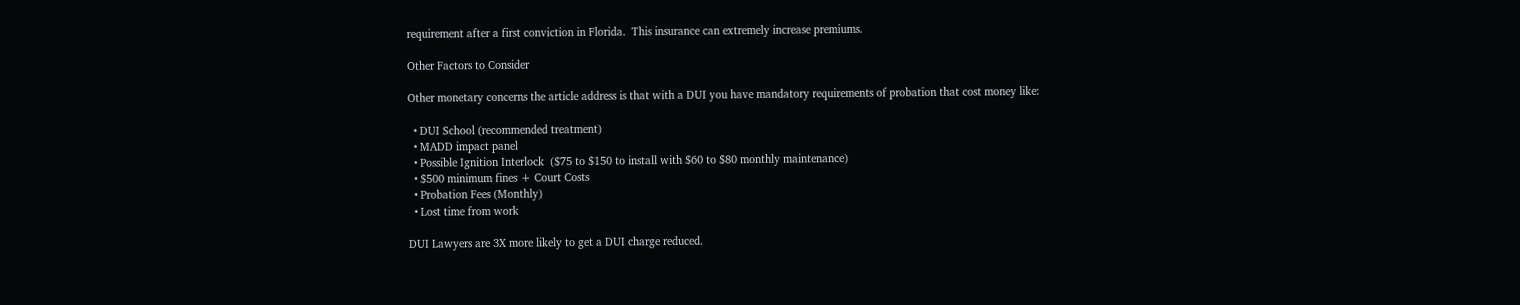requirement after a first conviction in Florida.  This insurance can extremely increase premiums.

Other Factors to Consider

Other monetary concerns the article address is that with a DUI you have mandatory requirements of probation that cost money like:

  • DUI School (recommended treatment)
  • MADD impact panel
  • Possible Ignition Interlock  ($75 to $150 to install with $60 to $80 monthly maintenance)
  • $500 minimum fines + Court Costs
  • Probation Fees (Monthly)
  • Lost time from work

DUI Lawyers are 3X more likely to get a DUI charge reduced.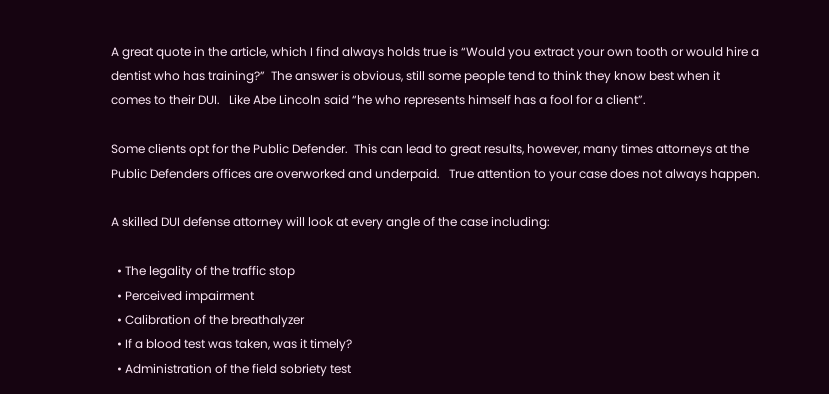A great quote in the article, which I find always holds true is “Would you extract your own tooth or would hire a dentist who has training?”  The answer is obvious, still some people tend to think they know best when it comes to their DUI.   Like Abe Lincoln said “he who represents himself has a fool for a client”.

Some clients opt for the Public Defender.  This can lead to great results, however, many times attorneys at the Public Defenders offices are overworked and underpaid.   True attention to your case does not always happen.

A skilled DUI defense attorney will look at every angle of the case including:

  • The legality of the traffic stop
  • Perceived impairment
  • Calibration of the breathalyzer
  • If a blood test was taken, was it timely?
  • Administration of the field sobriety test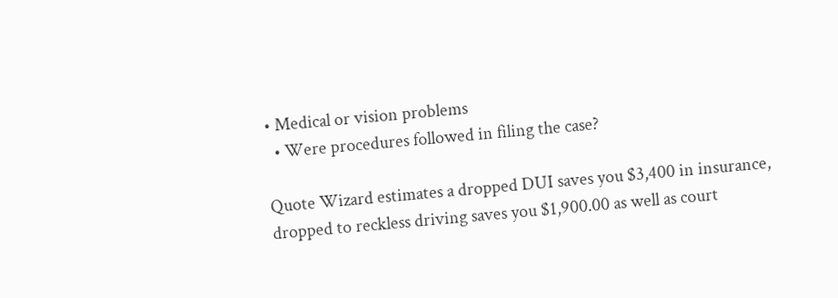• Medical or vision problems
  • Were procedures followed in filing the case?

Quote Wizard estimates a dropped DUI saves you $3,400 in insurance, dropped to reckless driving saves you $1,900.00 as well as court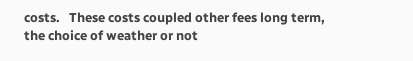costs.   These costs coupled other fees long term, the choice of weather or not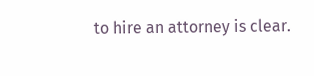to hire an attorney is clear.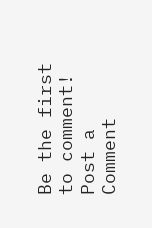Be the first to comment!
Post a Comment